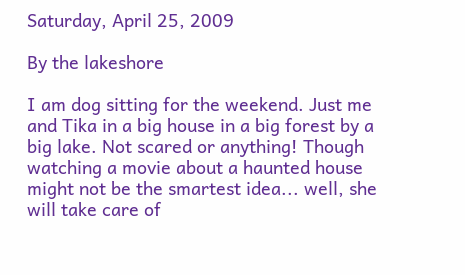Saturday, April 25, 2009

By the lakeshore

I am dog sitting for the weekend. Just me and Tika in a big house in a big forest by a big lake. Not scared or anything! Though watching a movie about a haunted house might not be the smartest idea... well, she will take care of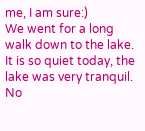me, I am sure:)
We went for a long walk down to the lake. It is so quiet today, the lake was very tranquil. No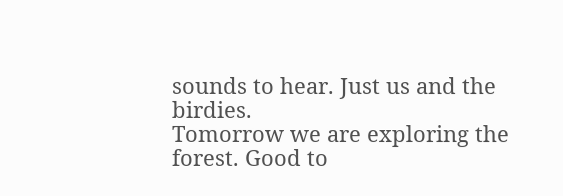sounds to hear. Just us and the birdies.
Tomorrow we are exploring the forest. Good to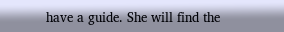have a guide. She will find the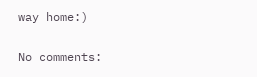way home:)

No comments: